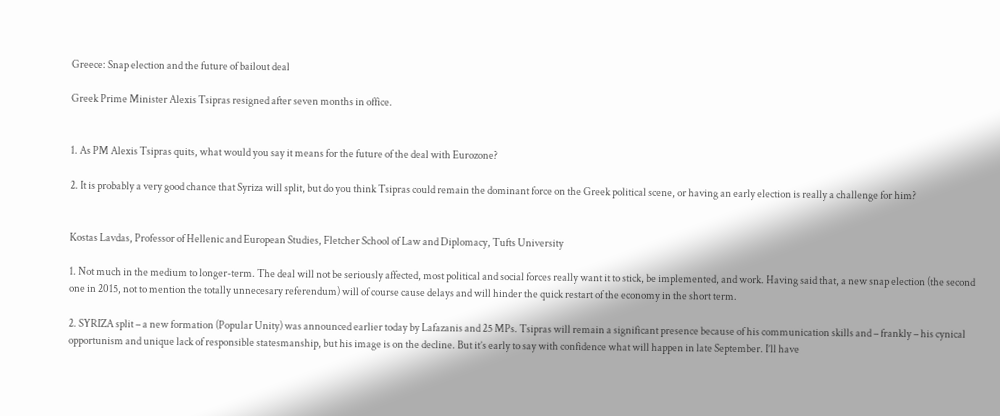Greece: Snap election and the future of bailout deal

Greek Prime Minister Alexis Tsipras resigned after seven months in office.


1. As PM Alexis Tsipras quits, what would you say it means for the future of the deal with Eurozone?

2. It is probably a very good chance that Syriza will split, but do you think Tsipras could remain the dominant force on the Greek political scene, or having an early election is really a challenge for him?


Kostas Lavdas, Professor of Hellenic and European Studies, Fletcher School of Law and Diplomacy, Tufts University

1. Not much in the medium to longer-term. The deal will not be seriously affected, most political and social forces really want it to stick, be implemented, and work. Having said that, a new snap election (the second one in 2015, not to mention the totally unnecesary referendum) will of course cause delays and will hinder the quick restart of the economy in the short term.

2. SYRIZA split – a new formation (Popular Unity) was announced earlier today by Lafazanis and 25 MPs. Tsipras will remain a significant presence because of his communication skills and – frankly – his cynical opportunism and unique lack of responsible statesmanship, but his image is on the decline. But it’s early to say with confidence what will happen in late September. I’ll have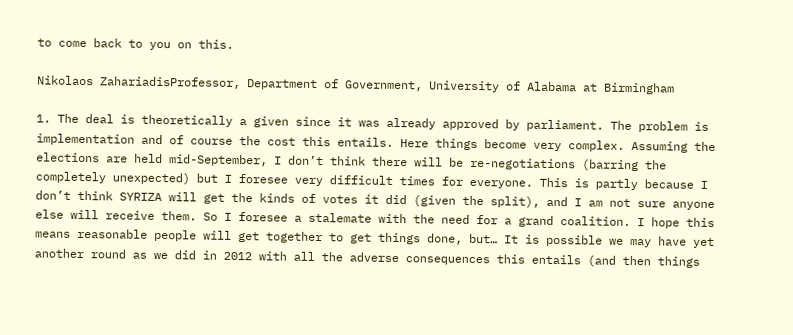to come back to you on this.

Nikolaos ZahariadisProfessor, Department of Government, University of Alabama at Birmingham

1. The deal is theoretically a given since it was already approved by parliament. The problem is implementation and of course the cost this entails. Here things become very complex. Assuming the elections are held mid-September, I don’t think there will be re-negotiations (barring the completely unexpected) but I foresee very difficult times for everyone. This is partly because I don’t think SYRIZA will get the kinds of votes it did (given the split), and I am not sure anyone else will receive them. So I foresee a stalemate with the need for a grand coalition. I hope this means reasonable people will get together to get things done, but… It is possible we may have yet another round as we did in 2012 with all the adverse consequences this entails (and then things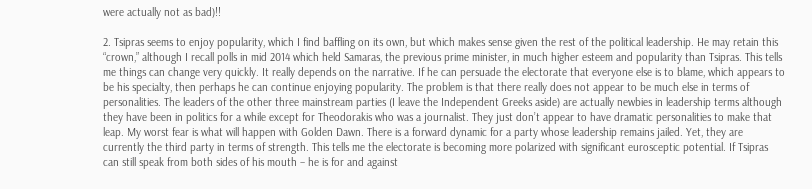were actually not as bad)!!

2. Tsipras seems to enjoy popularity, which I find baffling on its own, but which makes sense given the rest of the political leadership. He may retain this “crown,” although I recall polls in mid 2014 which held Samaras, the previous prime minister, in much higher esteem and popularity than Tsipras. This tells me things can change very quickly. It really depends on the narrative. If he can persuade the electorate that everyone else is to blame, which appears to be his specialty, then perhaps he can continue enjoying popularity. The problem is that there really does not appear to be much else in terms of personalities. The leaders of the other three mainstream parties (I leave the Independent Greeks aside) are actually newbies in leadership terms although they have been in politics for a while except for Theodorakis who was a journalist. They just don’t appear to have dramatic personalities to make that leap. My worst fear is what will happen with Golden Dawn. There is a forward dynamic for a party whose leadership remains jailed. Yet, they are currently the third party in terms of strength. This tells me the electorate is becoming more polarized with significant eurosceptic potential. If Tsipras can still speak from both sides of his mouth – he is for and against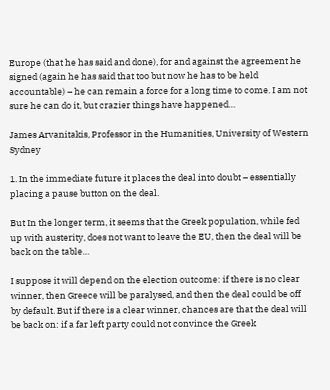Europe (that he has said and done), for and against the agreement he signed (again he has said that too but now he has to be held accountable) – he can remain a force for a long time to come. I am not sure he can do it, but crazier things have happened…

James Arvanitakis, Professor in the Humanities, University of Western Sydney

1. In the immediate future it places the deal into doubt – essentially placing a pause button on the deal.

But In the longer term, it seems that the Greek population, while fed up with austerity, does not want to leave the EU, then the deal will be back on the table…

I suppose it will depend on the election outcome: if there is no clear winner, then Greece will be paralysed, and then the deal could be off by default. But if there is a clear winner, chances are that the deal will be back on: if a far left party could not convince the Greek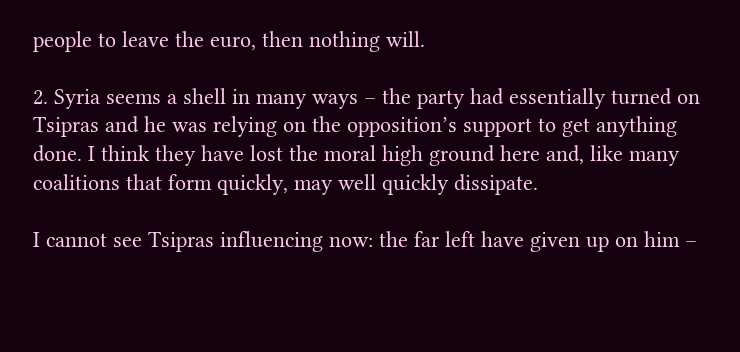people to leave the euro, then nothing will.

2. Syria seems a shell in many ways – the party had essentially turned on Tsipras and he was relying on the opposition’s support to get anything done. I think they have lost the moral high ground here and, like many coalitions that form quickly, may well quickly dissipate.

I cannot see Tsipras influencing now: the far left have given up on him –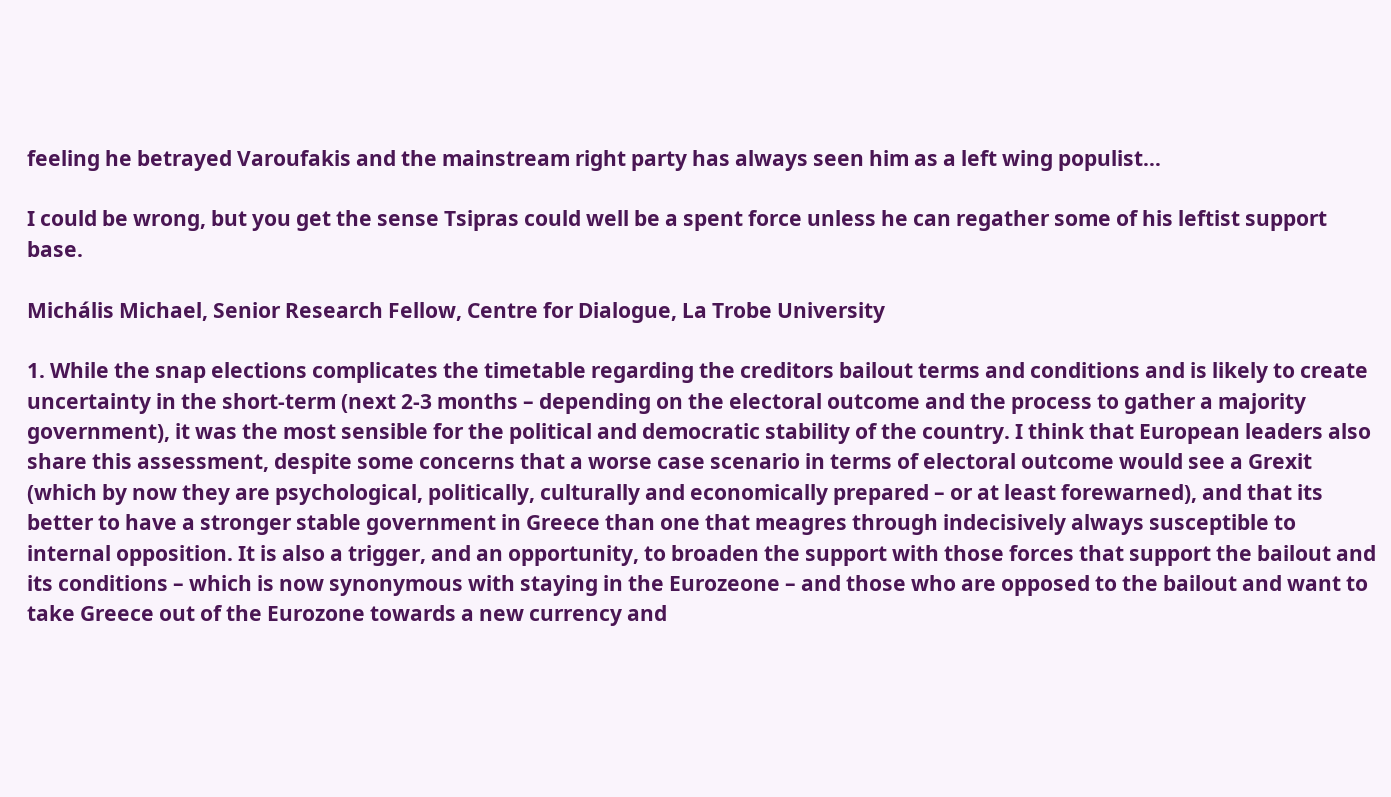feeling he betrayed Varoufakis and the mainstream right party has always seen him as a left wing populist…

I could be wrong, but you get the sense Tsipras could well be a spent force unless he can regather some of his leftist support base.

Michális Michael, Senior Research Fellow, Centre for Dialogue, La Trobe University

1. While the snap elections complicates the timetable regarding the creditors bailout terms and conditions and is likely to create uncertainty in the short-term (next 2-3 months – depending on the electoral outcome and the process to gather a majority government), it was the most sensible for the political and democratic stability of the country. I think that European leaders also share this assessment, despite some concerns that a worse case scenario in terms of electoral outcome would see a Grexit (which by now they are psychological, politically, culturally and economically prepared – or at least forewarned), and that its better to have a stronger stable government in Greece than one that meagres through indecisively always susceptible to internal opposition. It is also a trigger, and an opportunity, to broaden the support with those forces that support the bailout and its conditions – which is now synonymous with staying in the Eurozeone – and those who are opposed to the bailout and want to take Greece out of the Eurozone towards a new currency and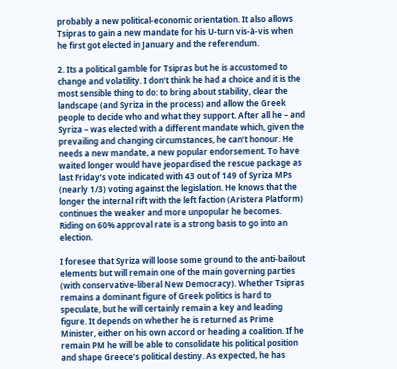probably a new political-economic orientation. It also allows Tsipras to gain a new mandate for his U-turn vis-à-vis when he first got elected in January and the referendum.

2. Its a political gamble for Tsipras but he is accustomed to change and volatility. I don’t think he had a choice and it is the most sensible thing to do: to bring about stability, clear the landscape (and Syriza in the process) and allow the Greek people to decide who and what they support. After all he – and Syriza – was elected with a different mandate which, given the prevailing and changing circumstances, he can’t honour. He needs a new mandate, a new popular endorsement. To have waited longer would have jeopardised the rescue package as last Friday’s vote indicated with 43 out of 149 of Syriza MPs (nearly 1/3) voting against the legislation. He knows that the longer the internal rift with the left faction (Aristera Platform) continues the weaker and more unpopular he becomes. Riding on 60% approval rate is a strong basis to go into an election.

I foresee that Syriza will loose some ground to the anti-bailout elements but will remain one of the main governing parties (with conservative-liberal New Democracy). Whether Tsipras remains a dominant figure of Greek politics is hard to speculate, but he will certainly remain a key and leading figure. It depends on whether he is returned as Prime Minister, either on his own accord or heading a coalition. If he remain PM he will be able to consolidate his political position and shape Greece’s political destiny. As expected, he has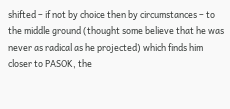shifted – if not by choice then by circumstances – to the middle ground (thought some believe that he was never as radical as he projected) which finds him closer to PASOK, the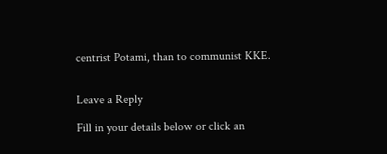centrist Potami, than to communist KKE.


Leave a Reply

Fill in your details below or click an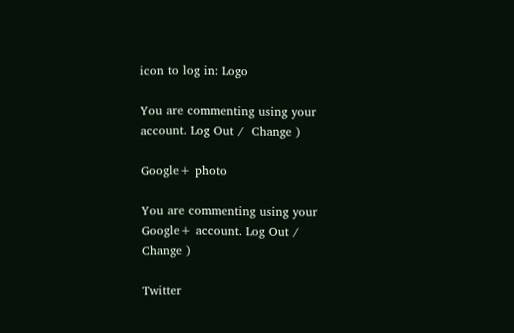icon to log in: Logo

You are commenting using your account. Log Out /  Change )

Google+ photo

You are commenting using your Google+ account. Log Out /  Change )

Twitter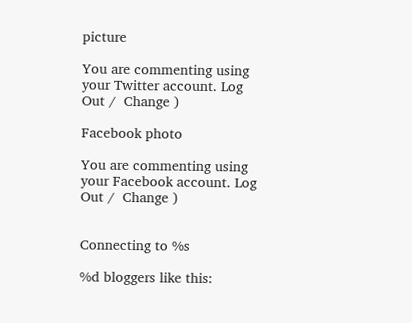picture

You are commenting using your Twitter account. Log Out /  Change )

Facebook photo

You are commenting using your Facebook account. Log Out /  Change )


Connecting to %s

%d bloggers like this: